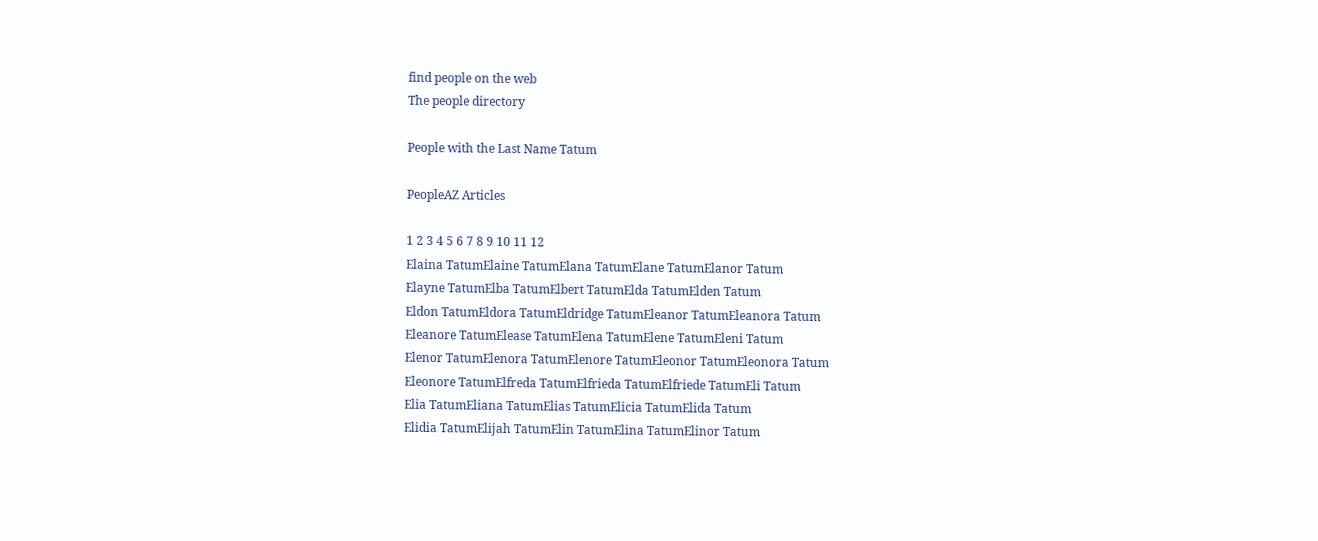find people on the web
The people directory

People with the Last Name Tatum

PeopleAZ Articles

1 2 3 4 5 6 7 8 9 10 11 12
Elaina TatumElaine TatumElana TatumElane TatumElanor Tatum
Elayne TatumElba TatumElbert TatumElda TatumElden Tatum
Eldon TatumEldora TatumEldridge TatumEleanor TatumEleanora Tatum
Eleanore TatumElease TatumElena TatumElene TatumEleni Tatum
Elenor TatumElenora TatumElenore TatumEleonor TatumEleonora Tatum
Eleonore TatumElfreda TatumElfrieda TatumElfriede TatumEli Tatum
Elia TatumEliana TatumElias TatumElicia TatumElida Tatum
Elidia TatumElijah TatumElin TatumElina TatumElinor Tatum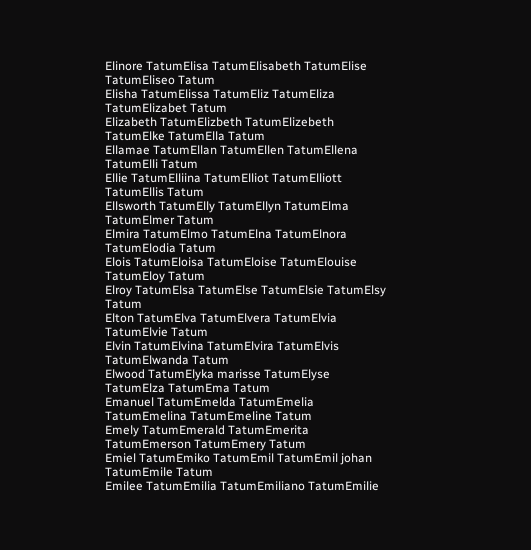Elinore TatumElisa TatumElisabeth TatumElise TatumEliseo Tatum
Elisha TatumElissa TatumEliz TatumEliza TatumElizabet Tatum
Elizabeth TatumElizbeth TatumElizebeth TatumElke TatumElla Tatum
Ellamae TatumEllan TatumEllen TatumEllena TatumElli Tatum
Ellie TatumElliina TatumElliot TatumElliott TatumEllis Tatum
Ellsworth TatumElly TatumEllyn TatumElma TatumElmer Tatum
Elmira TatumElmo TatumElna TatumElnora TatumElodia Tatum
Elois TatumEloisa TatumEloise TatumElouise TatumEloy Tatum
Elroy TatumElsa TatumElse TatumElsie TatumElsy Tatum
Elton TatumElva TatumElvera TatumElvia TatumElvie Tatum
Elvin TatumElvina TatumElvira TatumElvis TatumElwanda Tatum
Elwood TatumElyka marisse TatumElyse TatumElza TatumEma Tatum
Emanuel TatumEmelda TatumEmelia TatumEmelina TatumEmeline Tatum
Emely TatumEmerald TatumEmerita TatumEmerson TatumEmery Tatum
Emiel TatumEmiko TatumEmil TatumEmil johan TatumEmile Tatum
Emilee TatumEmilia TatumEmiliano TatumEmilie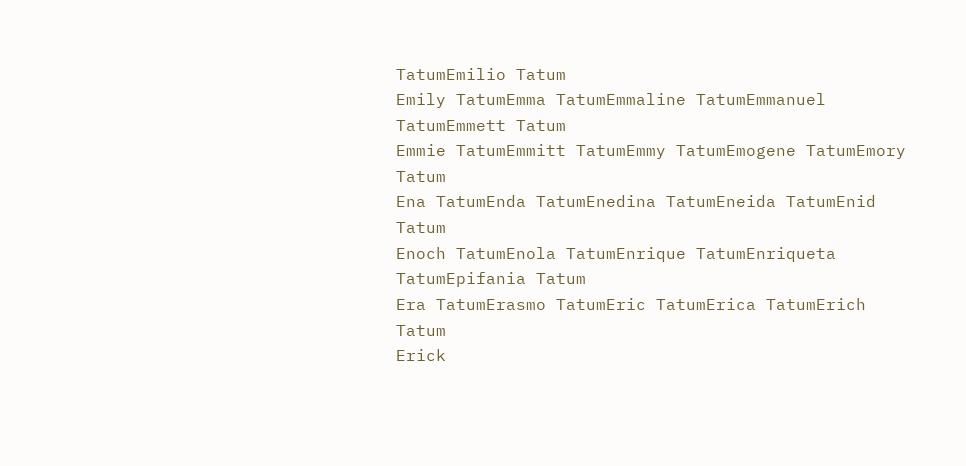TatumEmilio Tatum
Emily TatumEmma TatumEmmaline TatumEmmanuel TatumEmmett Tatum
Emmie TatumEmmitt TatumEmmy TatumEmogene TatumEmory Tatum
Ena TatumEnda TatumEnedina TatumEneida TatumEnid Tatum
Enoch TatumEnola TatumEnrique TatumEnriqueta TatumEpifania Tatum
Era TatumErasmo TatumEric TatumErica TatumErich Tatum
Erick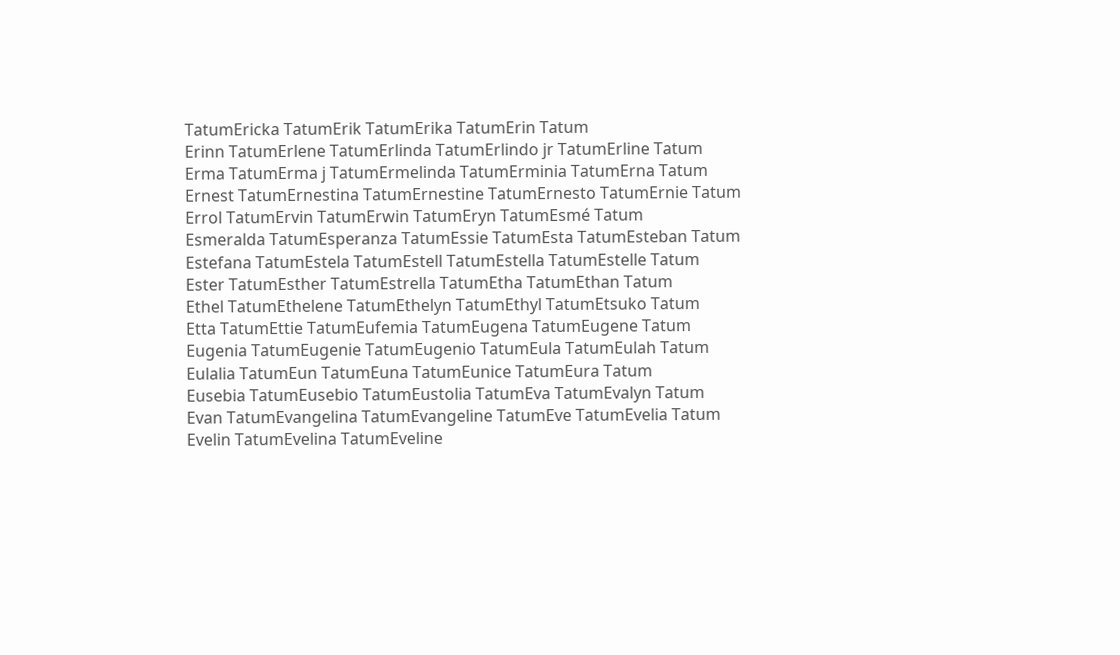TatumEricka TatumErik TatumErika TatumErin Tatum
Erinn TatumErlene TatumErlinda TatumErlindo jr TatumErline Tatum
Erma TatumErma j TatumErmelinda TatumErminia TatumErna Tatum
Ernest TatumErnestina TatumErnestine TatumErnesto TatumErnie Tatum
Errol TatumErvin TatumErwin TatumEryn TatumEsmé Tatum
Esmeralda TatumEsperanza TatumEssie TatumEsta TatumEsteban Tatum
Estefana TatumEstela TatumEstell TatumEstella TatumEstelle Tatum
Ester TatumEsther TatumEstrella TatumEtha TatumEthan Tatum
Ethel TatumEthelene TatumEthelyn TatumEthyl TatumEtsuko Tatum
Etta TatumEttie TatumEufemia TatumEugena TatumEugene Tatum
Eugenia TatumEugenie TatumEugenio TatumEula TatumEulah Tatum
Eulalia TatumEun TatumEuna TatumEunice TatumEura Tatum
Eusebia TatumEusebio TatumEustolia TatumEva TatumEvalyn Tatum
Evan TatumEvangelina TatumEvangeline TatumEve TatumEvelia Tatum
Evelin TatumEvelina TatumEveline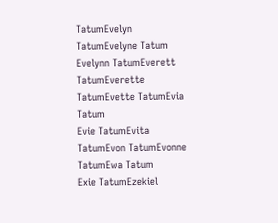TatumEvelyn TatumEvelyne Tatum
Evelynn TatumEverett TatumEverette TatumEvette TatumEvia Tatum
Evie TatumEvita TatumEvon TatumEvonne TatumEwa Tatum
Exie TatumEzekiel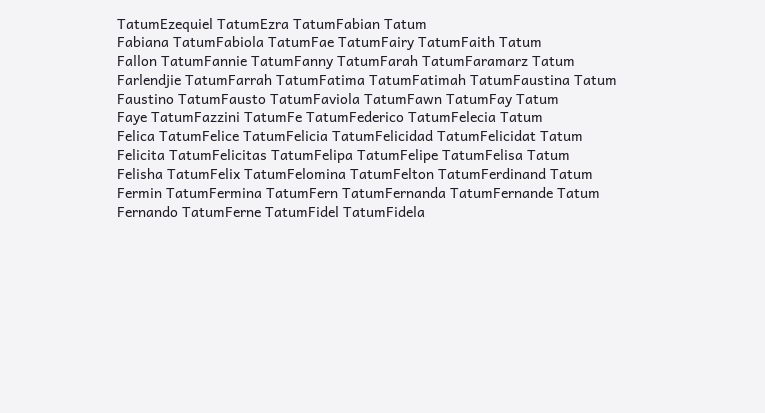TatumEzequiel TatumEzra TatumFabian Tatum
Fabiana TatumFabiola TatumFae TatumFairy TatumFaith Tatum
Fallon TatumFannie TatumFanny TatumFarah TatumFaramarz Tatum
Farlendjie TatumFarrah TatumFatima TatumFatimah TatumFaustina Tatum
Faustino TatumFausto TatumFaviola TatumFawn TatumFay Tatum
Faye TatumFazzini TatumFe TatumFederico TatumFelecia Tatum
Felica TatumFelice TatumFelicia TatumFelicidad TatumFelicidat Tatum
Felicita TatumFelicitas TatumFelipa TatumFelipe TatumFelisa Tatum
Felisha TatumFelix TatumFelomina TatumFelton TatumFerdinand Tatum
Fermin TatumFermina TatumFern TatumFernanda TatumFernande Tatum
Fernando TatumFerne TatumFidel TatumFidela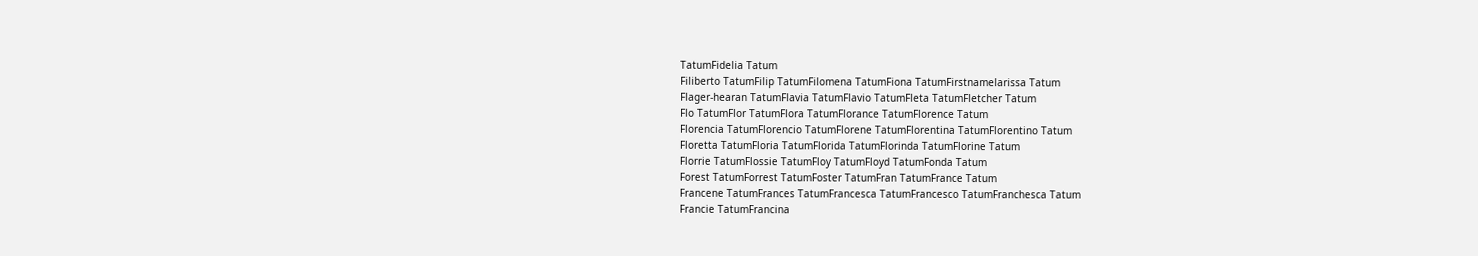TatumFidelia Tatum
Filiberto TatumFilip TatumFilomena TatumFiona TatumFirstnamelarissa Tatum
Flager-hearan TatumFlavia TatumFlavio TatumFleta TatumFletcher Tatum
Flo TatumFlor TatumFlora TatumFlorance TatumFlorence Tatum
Florencia TatumFlorencio TatumFlorene TatumFlorentina TatumFlorentino Tatum
Floretta TatumFloria TatumFlorida TatumFlorinda TatumFlorine Tatum
Florrie TatumFlossie TatumFloy TatumFloyd TatumFonda Tatum
Forest TatumForrest TatumFoster TatumFran TatumFrance Tatum
Francene TatumFrances TatumFrancesca TatumFrancesco TatumFranchesca Tatum
Francie TatumFrancina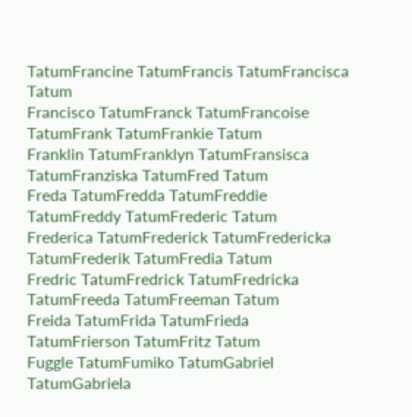TatumFrancine TatumFrancis TatumFrancisca Tatum
Francisco TatumFranck TatumFrancoise TatumFrank TatumFrankie Tatum
Franklin TatumFranklyn TatumFransisca TatumFranziska TatumFred Tatum
Freda TatumFredda TatumFreddie TatumFreddy TatumFrederic Tatum
Frederica TatumFrederick TatumFredericka TatumFrederik TatumFredia Tatum
Fredric TatumFredrick TatumFredricka TatumFreeda TatumFreeman Tatum
Freida TatumFrida TatumFrieda TatumFrierson TatumFritz Tatum
Fuggle TatumFumiko TatumGabriel TatumGabriela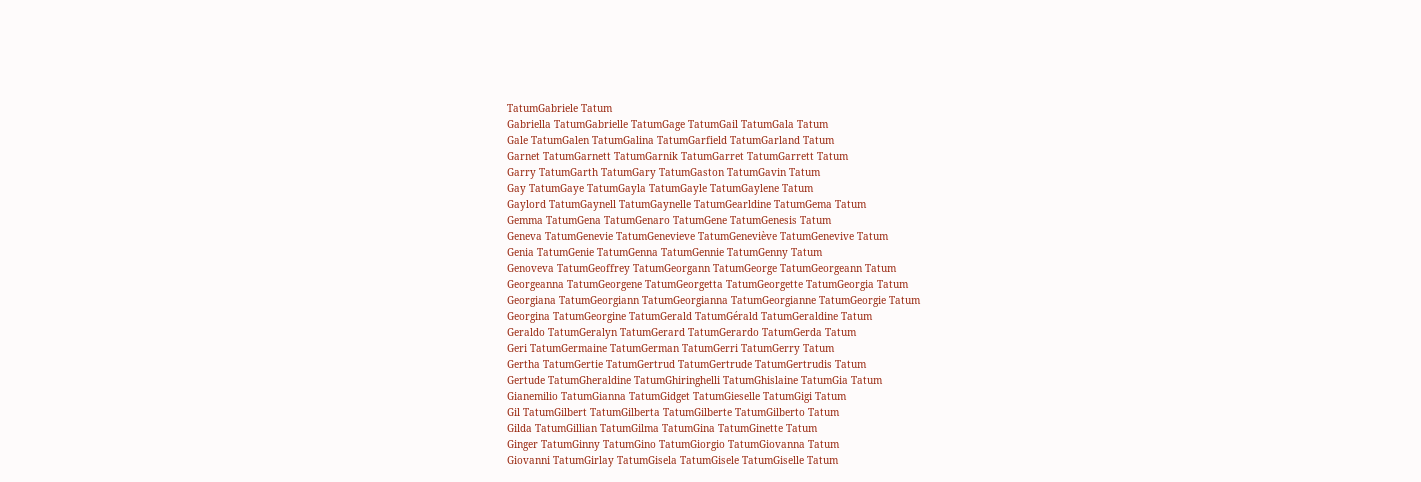TatumGabriele Tatum
Gabriella TatumGabrielle TatumGage TatumGail TatumGala Tatum
Gale TatumGalen TatumGalina TatumGarfield TatumGarland Tatum
Garnet TatumGarnett TatumGarnik TatumGarret TatumGarrett Tatum
Garry TatumGarth TatumGary TatumGaston TatumGavin Tatum
Gay TatumGaye TatumGayla TatumGayle TatumGaylene Tatum
Gaylord TatumGaynell TatumGaynelle TatumGearldine TatumGema Tatum
Gemma TatumGena TatumGenaro TatumGene TatumGenesis Tatum
Geneva TatumGenevie TatumGenevieve TatumGeneviève TatumGenevive Tatum
Genia TatumGenie TatumGenna TatumGennie TatumGenny Tatum
Genoveva TatumGeoffrey TatumGeorgann TatumGeorge TatumGeorgeann Tatum
Georgeanna TatumGeorgene TatumGeorgetta TatumGeorgette TatumGeorgia Tatum
Georgiana TatumGeorgiann TatumGeorgianna TatumGeorgianne TatumGeorgie Tatum
Georgina TatumGeorgine TatumGerald TatumGérald TatumGeraldine Tatum
Geraldo TatumGeralyn TatumGerard TatumGerardo TatumGerda Tatum
Geri TatumGermaine TatumGerman TatumGerri TatumGerry Tatum
Gertha TatumGertie TatumGertrud TatumGertrude TatumGertrudis Tatum
Gertude TatumGheraldine TatumGhiringhelli TatumGhislaine TatumGia Tatum
Gianemilio TatumGianna TatumGidget TatumGieselle TatumGigi Tatum
Gil TatumGilbert TatumGilberta TatumGilberte TatumGilberto Tatum
Gilda TatumGillian TatumGilma TatumGina TatumGinette Tatum
Ginger TatumGinny TatumGino TatumGiorgio TatumGiovanna Tatum
Giovanni TatumGirlay TatumGisela TatumGisele TatumGiselle Tatum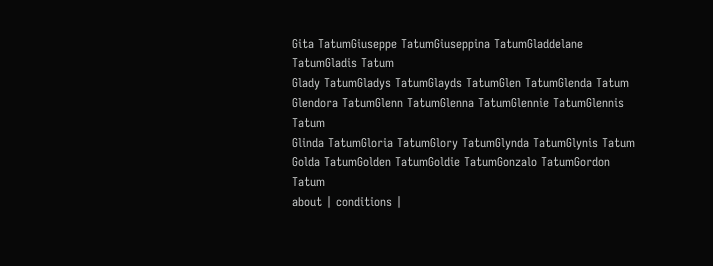Gita TatumGiuseppe TatumGiuseppina TatumGladdelane TatumGladis Tatum
Glady TatumGladys TatumGlayds TatumGlen TatumGlenda Tatum
Glendora TatumGlenn TatumGlenna TatumGlennie TatumGlennis Tatum
Glinda TatumGloria TatumGlory TatumGlynda TatumGlynis Tatum
Golda TatumGolden TatumGoldie TatumGonzalo TatumGordon Tatum
about | conditions |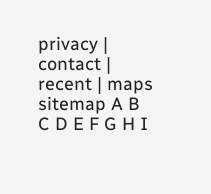privacy | contact | recent | maps
sitemap A B C D E F G H I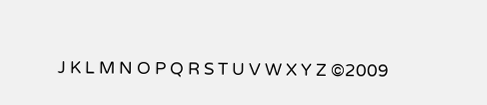J K L M N O P Q R S T U V W X Y Z ©2009